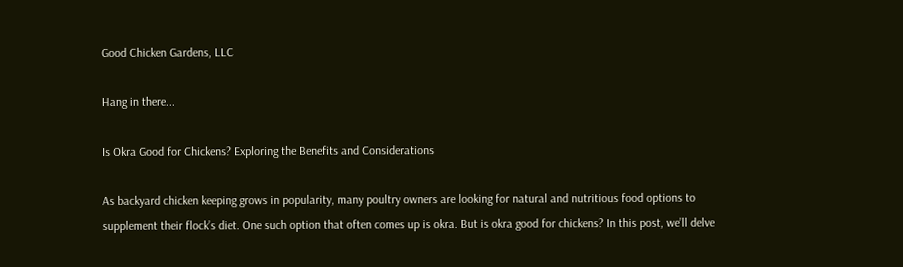Good Chicken Gardens, LLC

Hang in there...

Is Okra Good for Chickens? Exploring the Benefits and Considerations

As backyard chicken keeping grows in popularity, many poultry owners are looking for natural and nutritious food options to supplement their flock’s diet. One such option that often comes up is okra. But is okra good for chickens? In this post, we’ll delve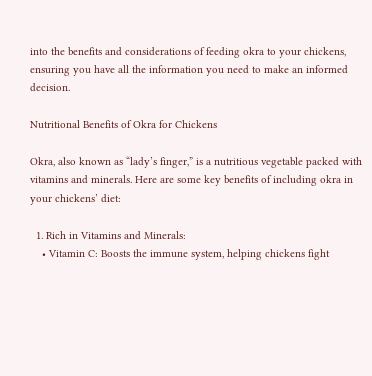into the benefits and considerations of feeding okra to your chickens, ensuring you have all the information you need to make an informed decision.

Nutritional Benefits of Okra for Chickens

Okra, also known as “lady’s finger,” is a nutritious vegetable packed with vitamins and minerals. Here are some key benefits of including okra in your chickens’ diet:

  1. Rich in Vitamins and Minerals:
    • Vitamin C: Boosts the immune system, helping chickens fight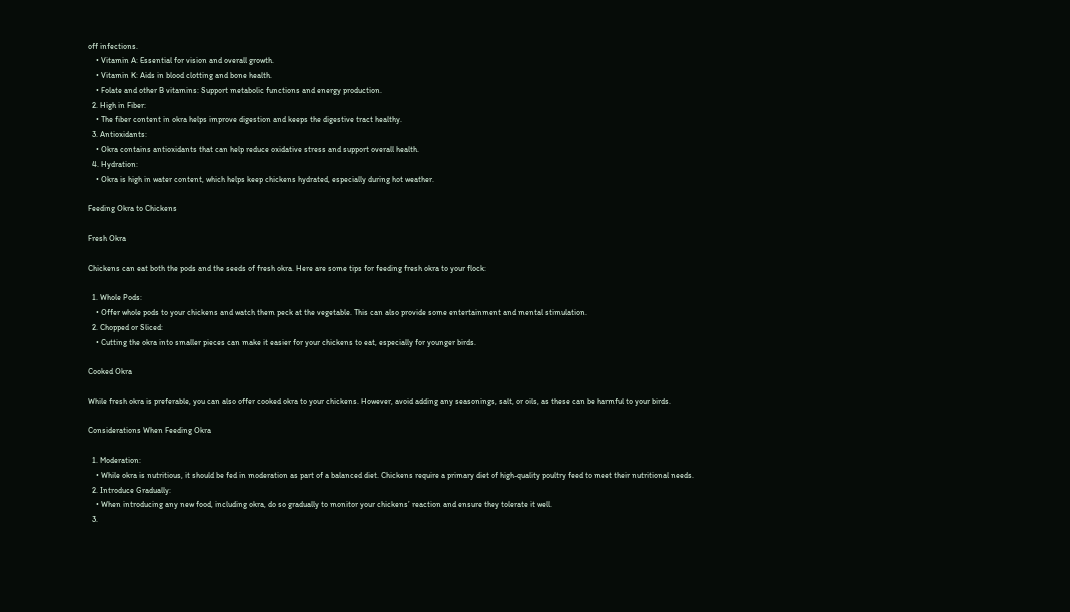off infections.
    • Vitamin A: Essential for vision and overall growth.
    • Vitamin K: Aids in blood clotting and bone health.
    • Folate and other B vitamins: Support metabolic functions and energy production.
  2. High in Fiber:
    • The fiber content in okra helps improve digestion and keeps the digestive tract healthy.
  3. Antioxidants:
    • Okra contains antioxidants that can help reduce oxidative stress and support overall health.
  4. Hydration:
    • Okra is high in water content, which helps keep chickens hydrated, especially during hot weather.

Feeding Okra to Chickens

Fresh Okra

Chickens can eat both the pods and the seeds of fresh okra. Here are some tips for feeding fresh okra to your flock:

  1. Whole Pods:
    • Offer whole pods to your chickens and watch them peck at the vegetable. This can also provide some entertainment and mental stimulation.
  2. Chopped or Sliced:
    • Cutting the okra into smaller pieces can make it easier for your chickens to eat, especially for younger birds.

Cooked Okra

While fresh okra is preferable, you can also offer cooked okra to your chickens. However, avoid adding any seasonings, salt, or oils, as these can be harmful to your birds.

Considerations When Feeding Okra

  1. Moderation:
    • While okra is nutritious, it should be fed in moderation as part of a balanced diet. Chickens require a primary diet of high-quality poultry feed to meet their nutritional needs.
  2. Introduce Gradually:
    • When introducing any new food, including okra, do so gradually to monitor your chickens’ reaction and ensure they tolerate it well.
  3.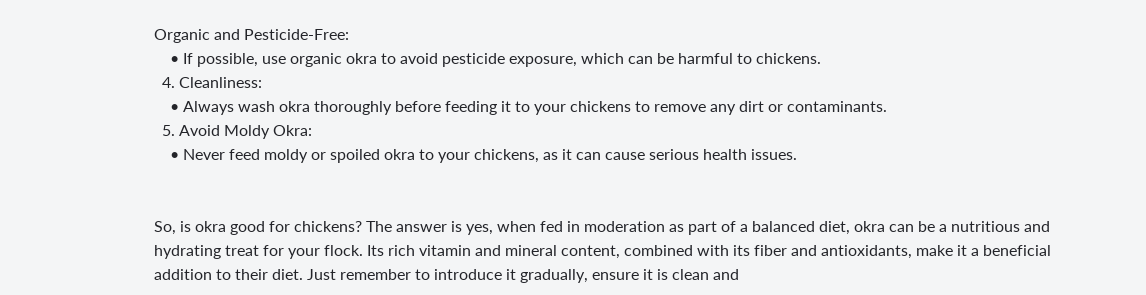Organic and Pesticide-Free:
    • If possible, use organic okra to avoid pesticide exposure, which can be harmful to chickens.
  4. Cleanliness:
    • Always wash okra thoroughly before feeding it to your chickens to remove any dirt or contaminants.
  5. Avoid Moldy Okra:
    • Never feed moldy or spoiled okra to your chickens, as it can cause serious health issues.


So, is okra good for chickens? The answer is yes, when fed in moderation as part of a balanced diet, okra can be a nutritious and hydrating treat for your flock. Its rich vitamin and mineral content, combined with its fiber and antioxidants, make it a beneficial addition to their diet. Just remember to introduce it gradually, ensure it is clean and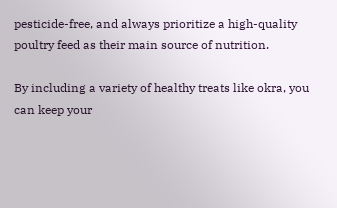pesticide-free, and always prioritize a high-quality poultry feed as their main source of nutrition.

By including a variety of healthy treats like okra, you can keep your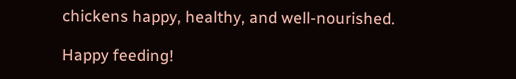chickens happy, healthy, and well-nourished.

Happy feeding!